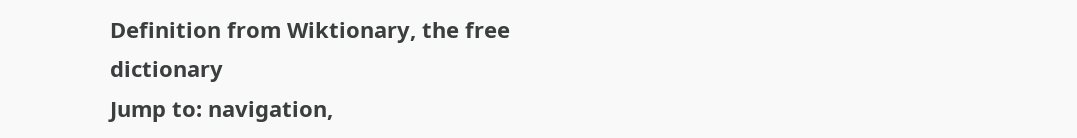Definition from Wiktionary, the free dictionary
Jump to: navigation,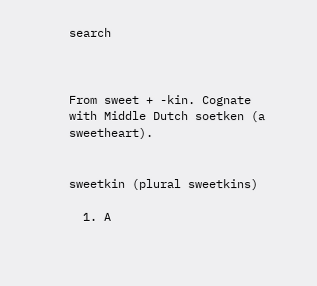search



From sweet + -kin. Cognate with Middle Dutch soetken (a sweetheart).


sweetkin (plural sweetkins)

  1. A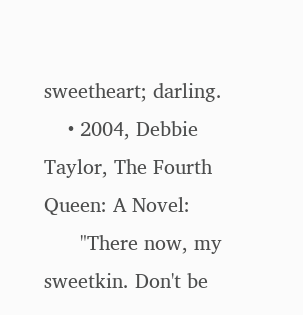sweetheart; darling.
    • 2004, Debbie Taylor, The Fourth Queen: A Novel:
      "There now, my sweetkin. Don't be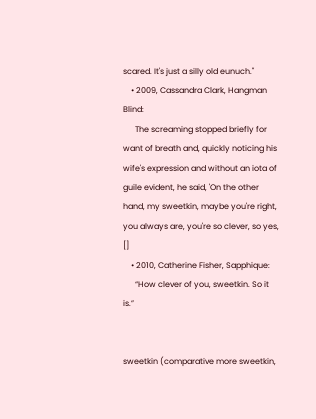scared. It's just a silly old eunuch."
    • 2009, Cassandra Clark, Hangman Blind:
      The screaming stopped briefly for want of breath and, quickly noticing his wife's expression and without an iota of guile evident, he said, 'On the other hand, my sweetkin, maybe you're right, you always are, you're so clever, so yes, []
    • 2010, Catherine Fisher, Sapphique:
      “How clever of you, sweetkin. So it is.”


sweetkin (comparative more sweetkin,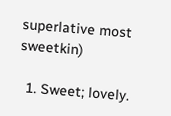superlative most sweetkin)

  1. Sweet; lovely.